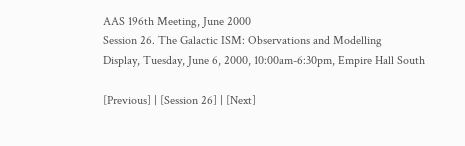AAS 196th Meeting, June 2000
Session 26. The Galactic ISM: Observations and Modelling
Display, Tuesday, June 6, 2000, 10:00am-6:30pm, Empire Hall South

[Previous] | [Session 26] | [Next]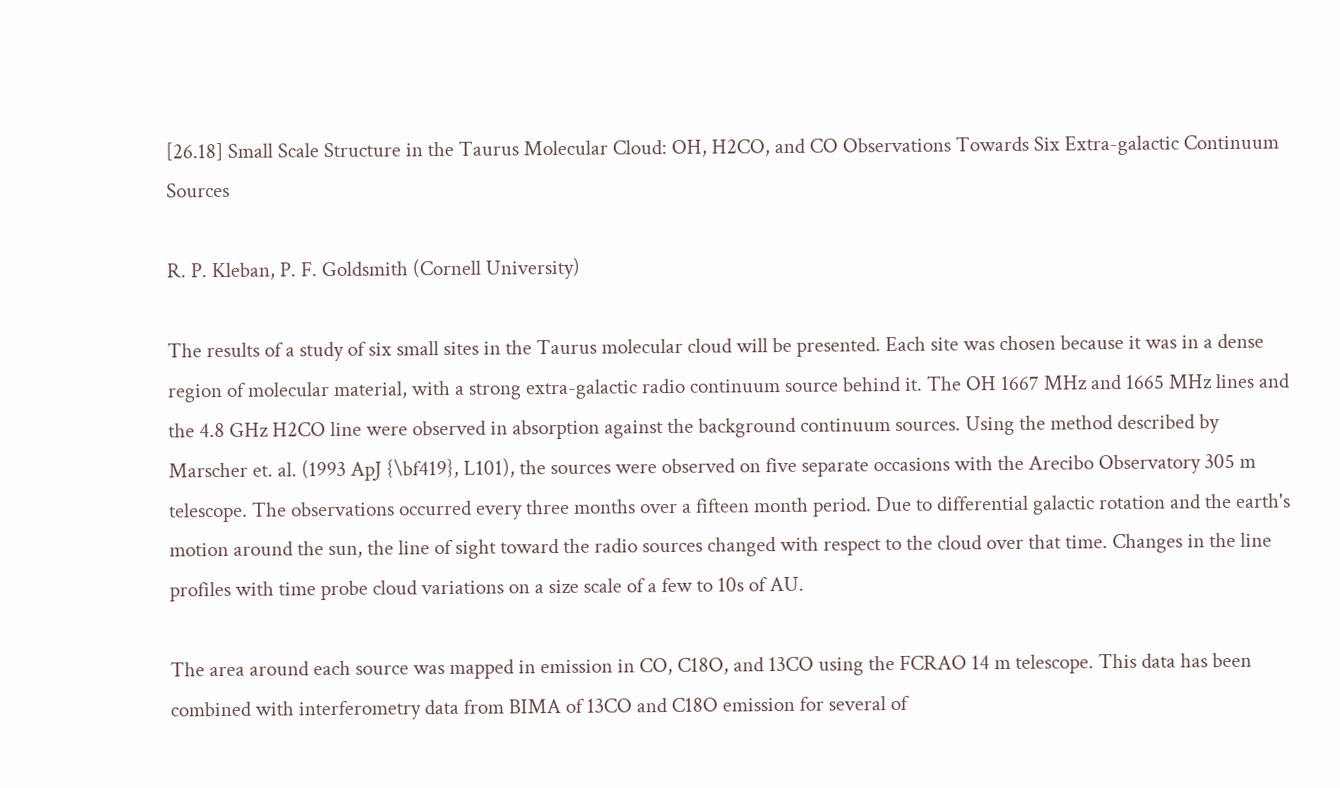[26.18] Small Scale Structure in the Taurus Molecular Cloud: OH, H2CO, and CO Observations Towards Six Extra-galactic Continuum Sources

R. P. Kleban, P. F. Goldsmith (Cornell University)

The results of a study of six small sites in the Taurus molecular cloud will be presented. Each site was chosen because it was in a dense region of molecular material, with a strong extra-galactic radio continuum source behind it. The OH 1667 MHz and 1665 MHz lines and the 4.8 GHz H2CO line were observed in absorption against the background continuum sources. Using the method described by Marscher et. al. (1993 ApJ {\bf419}, L101), the sources were observed on five separate occasions with the Arecibo Observatory 305 m telescope. The observations occurred every three months over a fifteen month period. Due to differential galactic rotation and the earth's motion around the sun, the line of sight toward the radio sources changed with respect to the cloud over that time. Changes in the line profiles with time probe cloud variations on a size scale of a few to 10s of AU.

The area around each source was mapped in emission in CO, C18O, and 13CO using the FCRAO 14 m telescope. This data has been combined with interferometry data from BIMA of 13CO and C18O emission for several of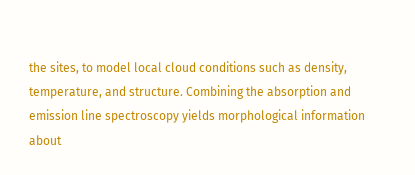the sites, to model local cloud conditions such as density, temperature, and structure. Combining the absorption and emission line spectroscopy yields morphological information about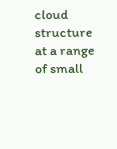cloud structure at a range of small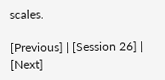scales.

[Previous] | [Session 26] | [Next]